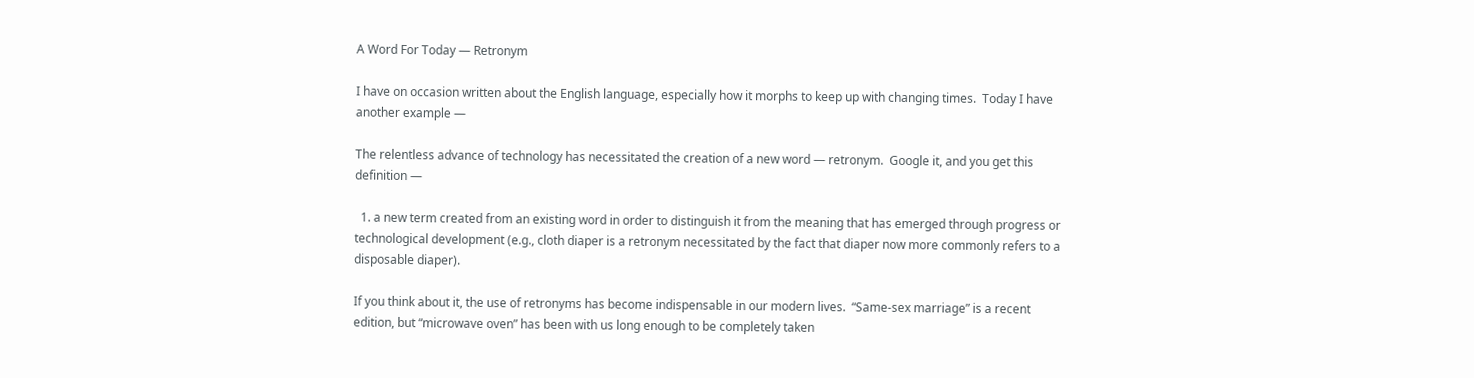A Word For Today — Retronym

I have on occasion written about the English language, especially how it morphs to keep up with changing times.  Today I have another example —

The relentless advance of technology has necessitated the creation of a new word — retronym.  Google it, and you get this definition —

  1. a new term created from an existing word in order to distinguish it from the meaning that has emerged through progress or technological development (e.g., cloth diaper is a retronym necessitated by the fact that diaper now more commonly refers to a disposable diaper).

If you think about it, the use of retronyms has become indispensable in our modern lives.  “Same-sex marriage” is a recent edition, but “microwave oven” has been with us long enough to be completely taken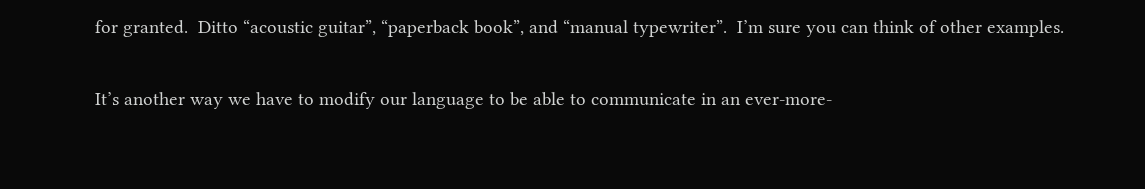for granted.  Ditto “acoustic guitar”, “paperback book”, and “manual typewriter”.  I’m sure you can think of other examples.

It’s another way we have to modify our language to be able to communicate in an ever-more-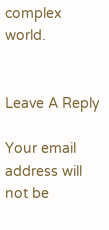complex world.


Leave A Reply

Your email address will not be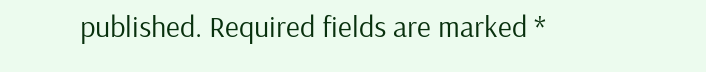published. Required fields are marked *